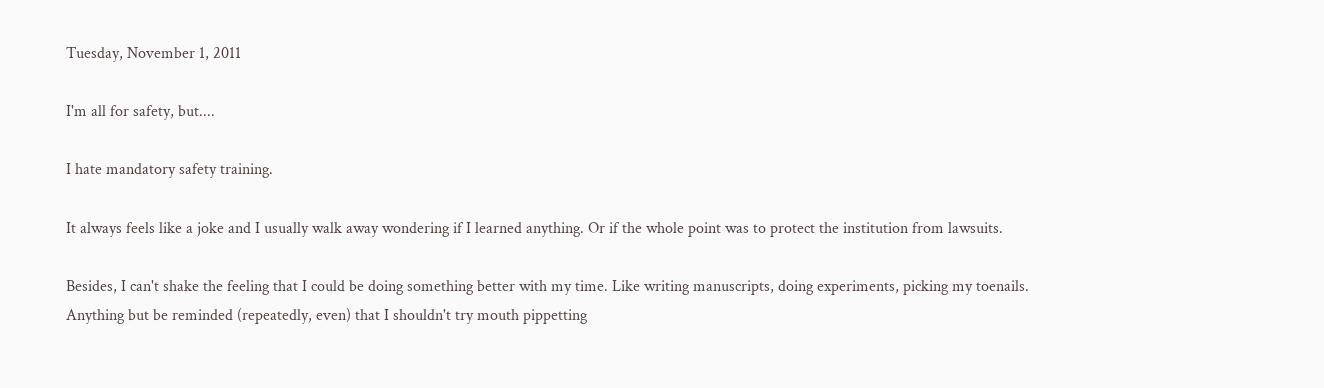Tuesday, November 1, 2011

I'm all for safety, but....

I hate mandatory safety training.

It always feels like a joke and I usually walk away wondering if I learned anything. Or if the whole point was to protect the institution from lawsuits.

Besides, I can't shake the feeling that I could be doing something better with my time. Like writing manuscripts, doing experiments, picking my toenails. Anything but be reminded (repeatedly, even) that I shouldn't try mouth pippetting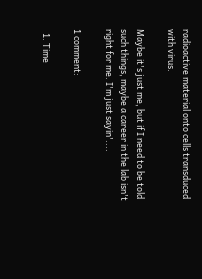radioactive material onto cells transduced with virus.

Maybe it's just me, but if I need to be told such things, maybe a career in the lab isn't right for me. I'm just sayin'....

1 comment:

  1. Time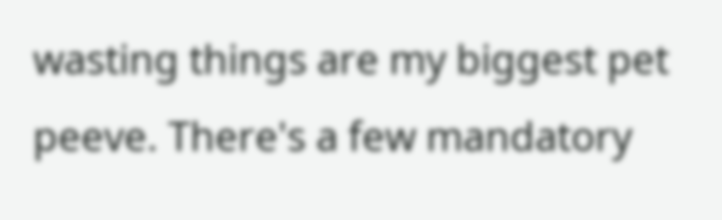wasting things are my biggest pet peeve. There's a few mandatory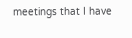meetings that I have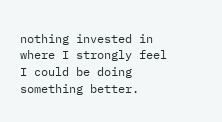nothing invested in where I strongly feel I could be doing something better.